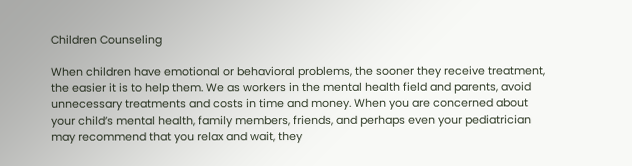Children Counseling

When children have emotional or behavioral problems, the sooner they receive treatment, the easier it is to help them. We as workers in the mental health field and parents, avoid unnecessary treatments and costs in time and money. When you are concerned about your child’s mental health, family members, friends, and perhaps even your pediatrician may recommend that you relax and wait, they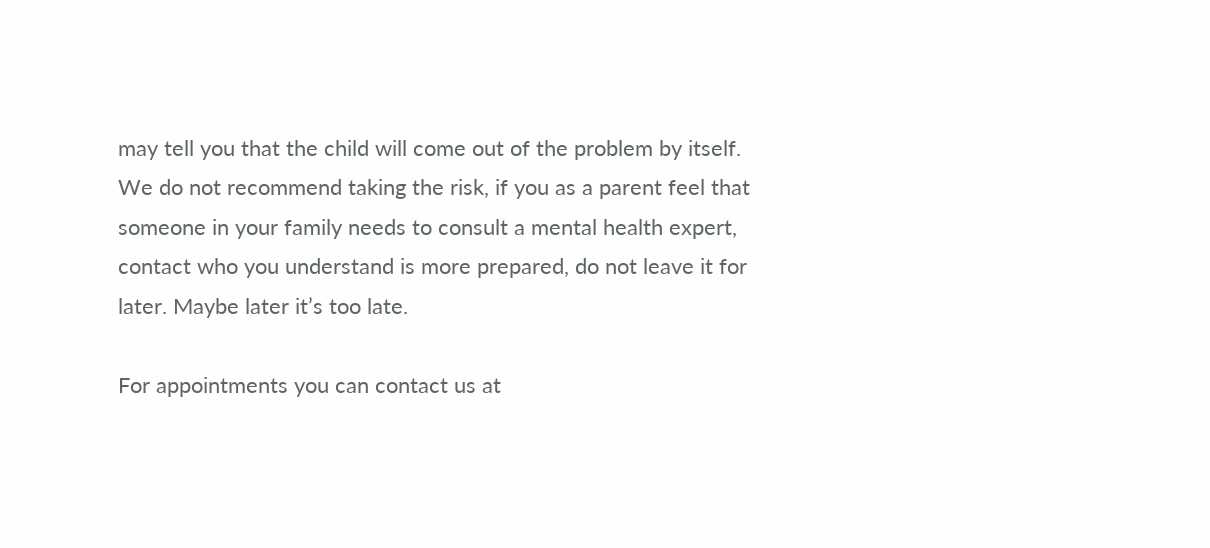may tell you that the child will come out of the problem by itself. We do not recommend taking the risk, if you as a parent feel that someone in your family needs to consult a mental health expert, contact who you understand is more prepared, do not leave it for later. Maybe later it’s too late.

For appointments you can contact us at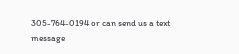305-764-0194 or can send us a text message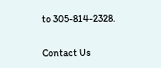to 305-814-2328.

Contact Us